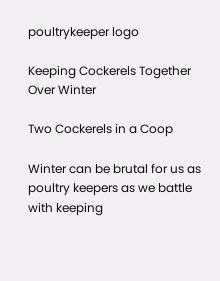poultrykeeper logo

Keeping Cockerels Together Over Winter

Two Cockerels in a Coop

Winter can be brutal for us as poultry keepers as we battle with keeping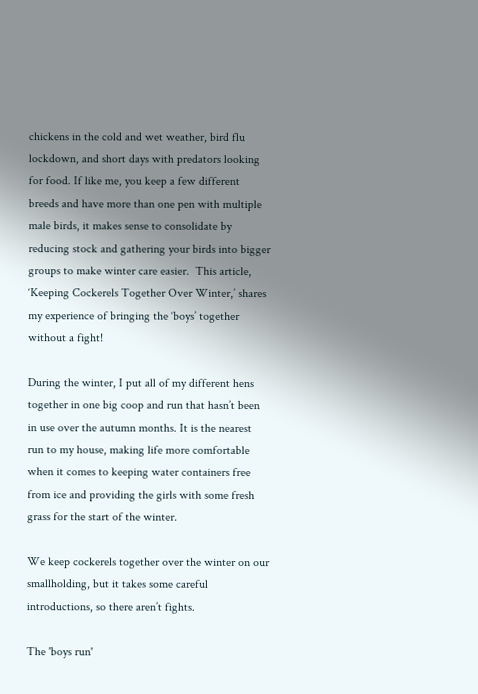chickens in the cold and wet weather, bird flu lockdown, and short days with predators looking for food. If like me, you keep a few different breeds and have more than one pen with multiple male birds, it makes sense to consolidate by reducing stock and gathering your birds into bigger groups to make winter care easier.  This article, ‘Keeping Cockerels Together Over Winter,’ shares my experience of bringing the ‘boys’ together without a fight!

During the winter, I put all of my different hens together in one big coop and run that hasn’t been in use over the autumn months. It is the nearest run to my house, making life more comfortable when it comes to keeping water containers free from ice and providing the girls with some fresh grass for the start of the winter.

We keep cockerels together over the winter on our smallholding, but it takes some careful introductions, so there aren’t fights.

The 'boys run'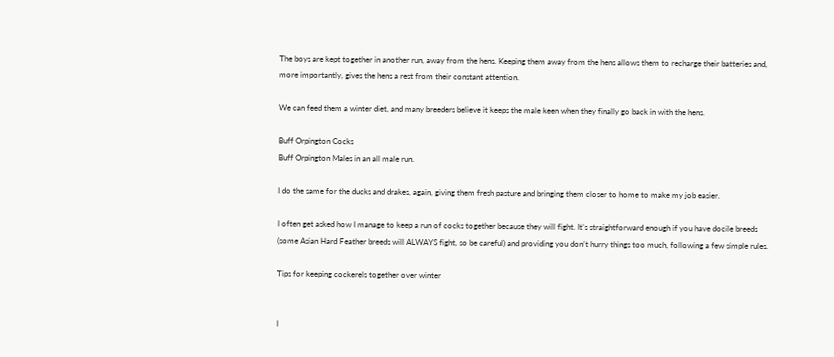The boys are kept together in another run, away from the hens. Keeping them away from the hens allows them to recharge their batteries and, more importantly, gives the hens a rest from their constant attention.

We can feed them a winter diet, and many breeders believe it keeps the male keen when they finally go back in with the hens.

Buff Orpington Cocks
Buff Orpington Males in an all male run.

I do the same for the ducks and drakes, again, giving them fresh pasture and bringing them closer to home to make my job easier.

I often get asked how I manage to keep a run of cocks together because they will fight. It’s straightforward enough if you have docile breeds (some Asian Hard Feather breeds will ALWAYS fight, so be careful) and providing you don’t hurry things too much, following a few simple rules.

Tips for keeping cockerels together over winter


I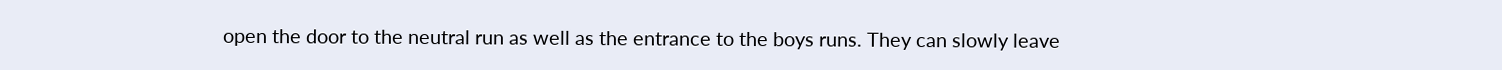open the door to the neutral run as well as the entrance to the boys runs. They can slowly leave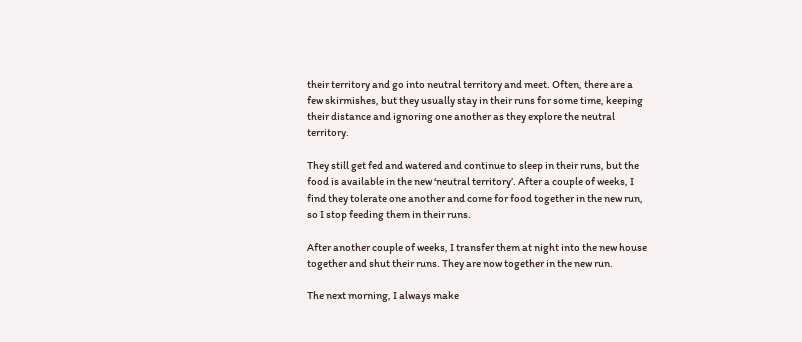their territory and go into neutral territory and meet. Often, there are a few skirmishes, but they usually stay in their runs for some time, keeping their distance and ignoring one another as they explore the neutral territory.

They still get fed and watered and continue to sleep in their runs, but the food is available in the new ‘neutral territory’. After a couple of weeks, I find they tolerate one another and come for food together in the new run, so I stop feeding them in their runs.

After another couple of weeks, I transfer them at night into the new house together and shut their runs. They are now together in the new run.

The next morning, I always make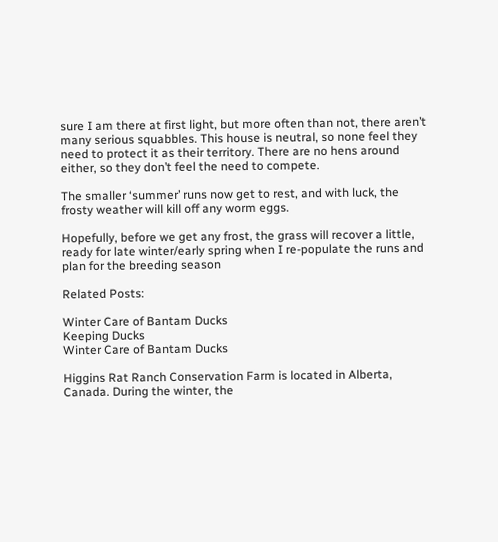sure I am there at first light, but more often than not, there aren’t many serious squabbles. This house is neutral, so none feel they need to protect it as their territory. There are no hens around either, so they don’t feel the need to compete.

The smaller ‘summer’ runs now get to rest, and with luck, the frosty weather will kill off any worm eggs.

Hopefully, before we get any frost, the grass will recover a little, ready for late winter/early spring when I re-populate the runs and plan for the breeding season

Related Posts:

Winter Care of Bantam Ducks
Keeping Ducks
Winter Care of Bantam Ducks

Higgins Rat Ranch Conservation Farm is located in Alberta, Canada. During the winter, the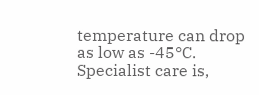temperature can drop as low as -45°C. Specialist care is,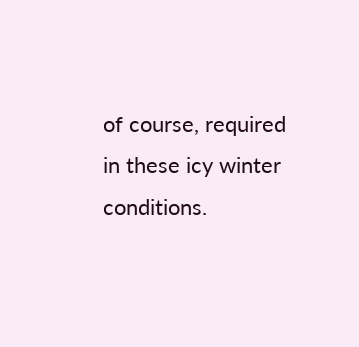of course, required in these icy winter conditions.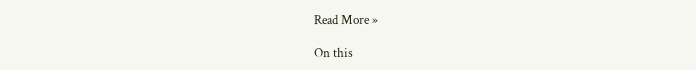Read More »

On this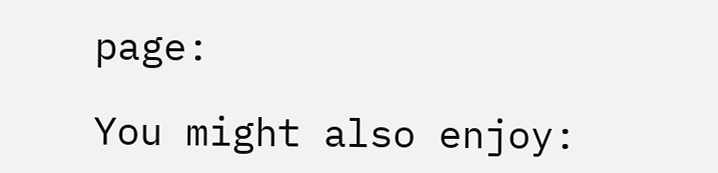page:

You might also enjoy: